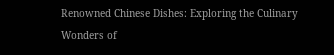Renowned Chinese Dishes: Exploring the Culinary Wonders of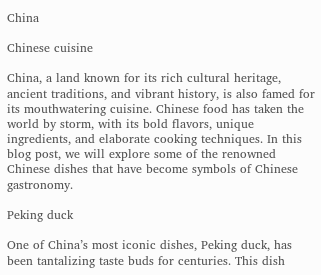China

Chinese cuisine

China, a land known for its rich cultural heritage, ancient traditions, and vibrant history, is also famed for its mouthwatering cuisine. Chinese food has taken the world by storm, with its bold flavors, unique ingredients, and elaborate cooking techniques. In this blog post, we will explore some of the renowned Chinese dishes that have become symbols of Chinese gastronomy.

Peking duck

One of China’s most iconic dishes, Peking duck, has been tantalizing taste buds for centuries. This dish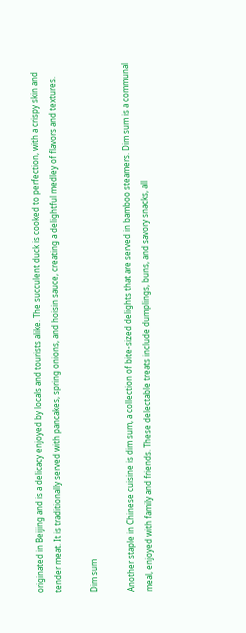originated in Beijing and is a delicacy enjoyed by locals and tourists alike. The succulent duck is cooked to perfection, with a crispy skin and tender meat. It is traditionally served with pancakes, spring onions, and hoisin sauce, creating a delightful medley of flavors and textures.

Dim sum

Another staple in Chinese cuisine is dim sum, a collection of bite-sized delights that are served in bamboo steamers. Dim sum is a communal meal, enjoyed with family and friends. These delectable treats include dumplings, buns, and savory snacks, all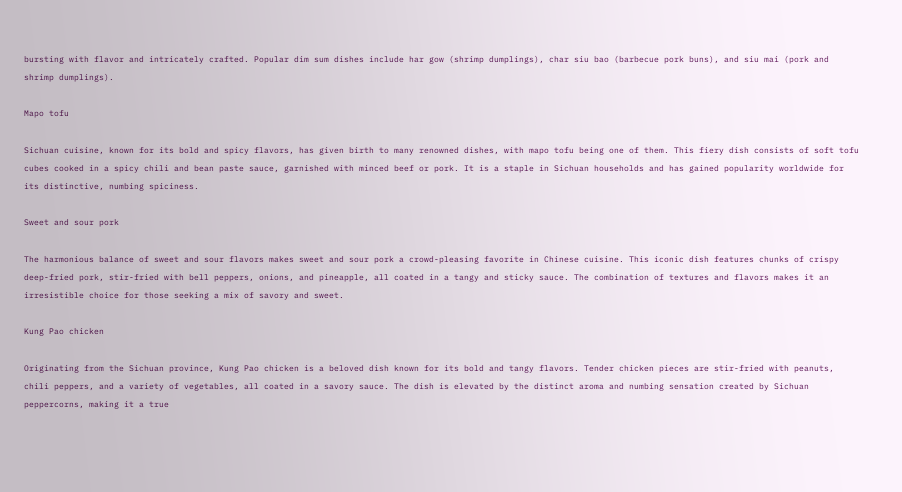bursting with flavor and intricately crafted. Popular dim sum dishes include har gow (shrimp dumplings), char siu bao (barbecue pork buns), and siu mai (pork and shrimp dumplings).

Mapo tofu

Sichuan cuisine, known for its bold and spicy flavors, has given birth to many renowned dishes, with mapo tofu being one of them. This fiery dish consists of soft tofu cubes cooked in a spicy chili and bean paste sauce, garnished with minced beef or pork. It is a staple in Sichuan households and has gained popularity worldwide for its distinctive, numbing spiciness.

Sweet and sour pork

The harmonious balance of sweet and sour flavors makes sweet and sour pork a crowd-pleasing favorite in Chinese cuisine. This iconic dish features chunks of crispy deep-fried pork, stir-fried with bell peppers, onions, and pineapple, all coated in a tangy and sticky sauce. The combination of textures and flavors makes it an irresistible choice for those seeking a mix of savory and sweet.

Kung Pao chicken

Originating from the Sichuan province, Kung Pao chicken is a beloved dish known for its bold and tangy flavors. Tender chicken pieces are stir-fried with peanuts, chili peppers, and a variety of vegetables, all coated in a savory sauce. The dish is elevated by the distinct aroma and numbing sensation created by Sichuan peppercorns, making it a true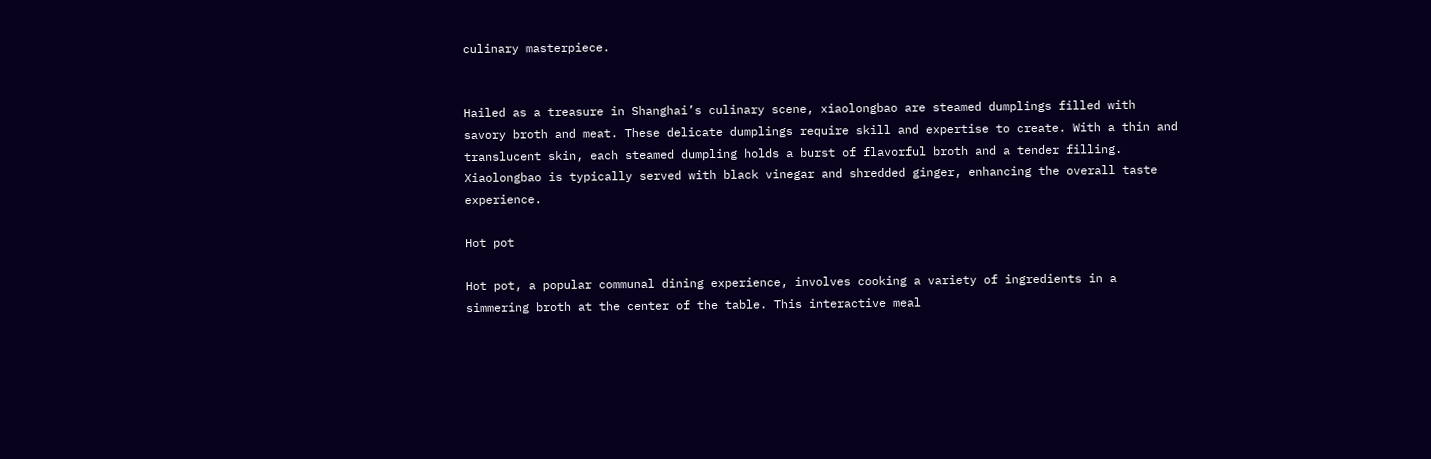culinary masterpiece.


Hailed as a treasure in Shanghai’s culinary scene, xiaolongbao are steamed dumplings filled with savory broth and meat. These delicate dumplings require skill and expertise to create. With a thin and translucent skin, each steamed dumpling holds a burst of flavorful broth and a tender filling. Xiaolongbao is typically served with black vinegar and shredded ginger, enhancing the overall taste experience.

Hot pot

Hot pot, a popular communal dining experience, involves cooking a variety of ingredients in a simmering broth at the center of the table. This interactive meal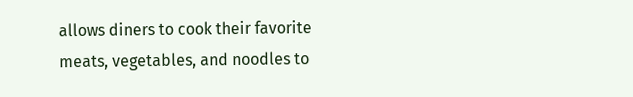allows diners to cook their favorite meats, vegetables, and noodles to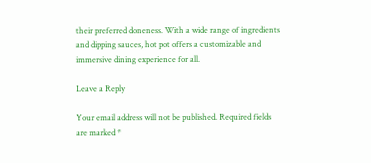their preferred doneness. With a wide range of ingredients and dipping sauces, hot pot offers a customizable and immersive dining experience for all.

Leave a Reply

Your email address will not be published. Required fields are marked *